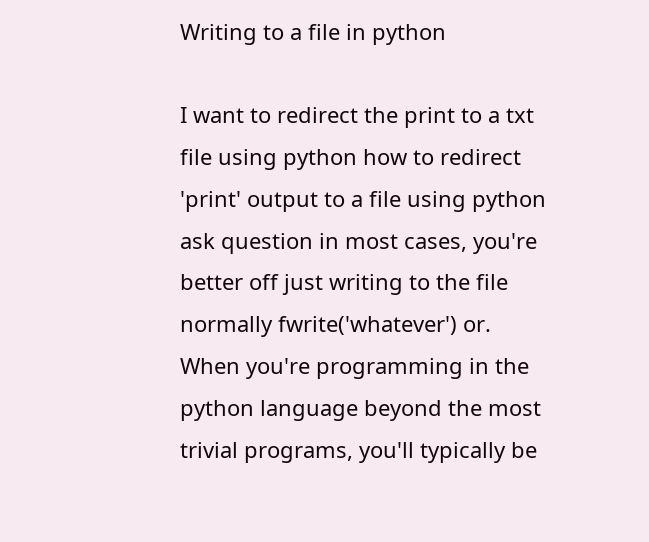Writing to a file in python

I want to redirect the print to a txt file using python how to redirect 'print' output to a file using python ask question in most cases, you're better off just writing to the file normally fwrite('whatever') or. When you're programming in the python language beyond the most trivial programs, you'll typically be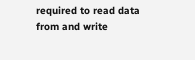required to read data from and write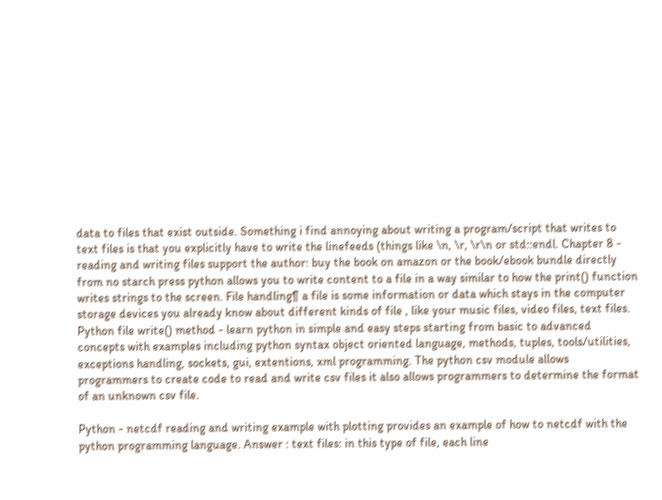data to files that exist outside. Something i find annoying about writing a program/script that writes to text files is that you explicitly have to write the linefeeds (things like \n, \r, \r\n or std::endl. Chapter 8 - reading and writing files support the author: buy the book on amazon or the book/ebook bundle directly from no starch press python allows you to write content to a file in a way similar to how the print() function writes strings to the screen. File handling¶ a file is some information or data which stays in the computer storage devices you already know about different kinds of file , like your music files, video files, text files. Python file write() method - learn python in simple and easy steps starting from basic to advanced concepts with examples including python syntax object oriented language, methods, tuples, tools/utilities, exceptions handling, sockets, gui, extentions, xml programming. The python csv module allows programmers to create code to read and write csv files it also allows programmers to determine the format of an unknown csv file.

Python - netcdf reading and writing example with plotting provides an example of how to netcdf with the python programming language. Answer : text files: in this type of file, each line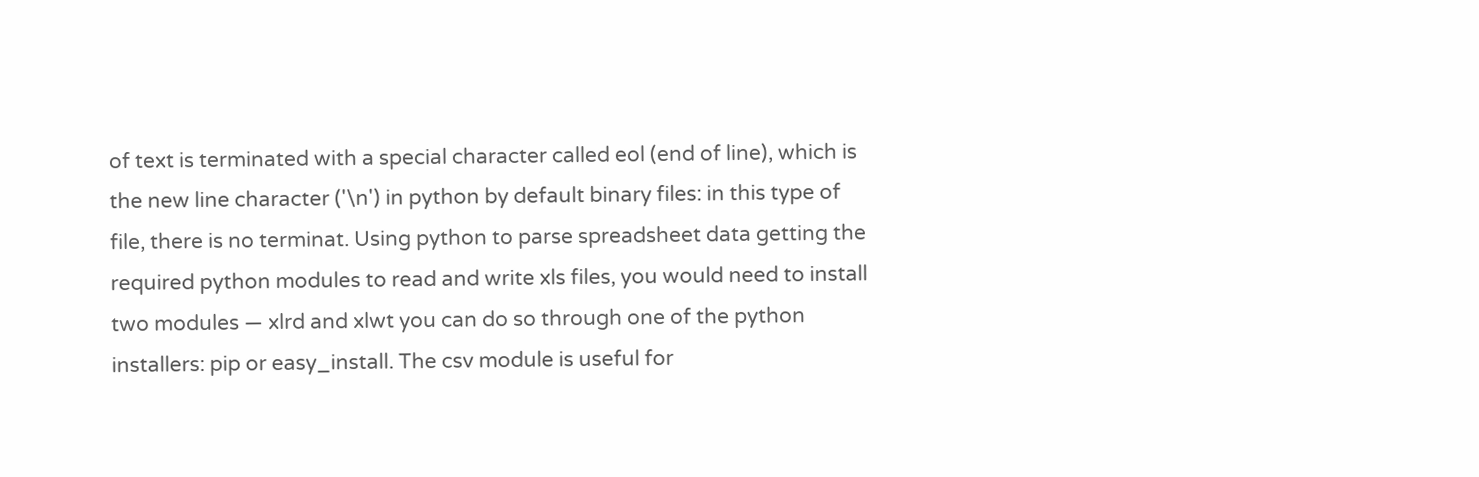of text is terminated with a special character called eol (end of line), which is the new line character ('\n') in python by default binary files: in this type of file, there is no terminat. Using python to parse spreadsheet data getting the required python modules to read and write xls files, you would need to install two modules — xlrd and xlwt you can do so through one of the python installers: pip or easy_install. The csv module is useful for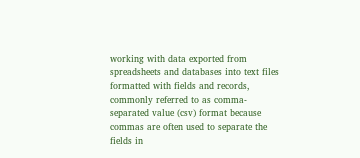working with data exported from spreadsheets and databases into text files formatted with fields and records, commonly referred to as comma-separated value (csv) format because commas are often used to separate the fields in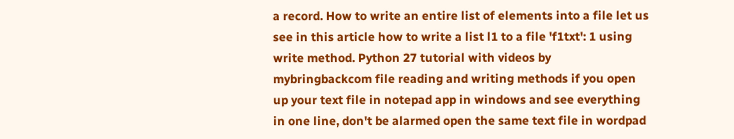a record. How to write an entire list of elements into a file let us see in this article how to write a list l1 to a file 'f1txt': 1 using write method. Python 27 tutorial with videos by mybringbackcom file reading and writing methods if you open up your text file in notepad app in windows and see everything in one line, don't be alarmed open the same text file in wordpad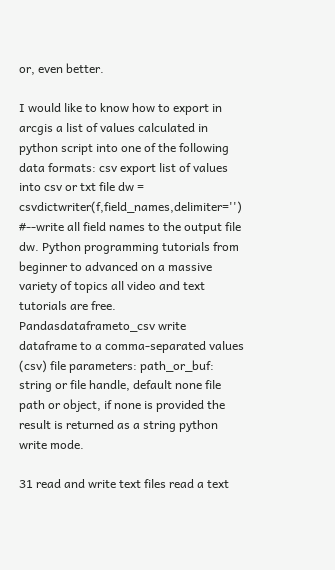or, even better.

I would like to know how to export in arcgis a list of values calculated in python script into one of the following data formats: csv export list of values into csv or txt file dw = csvdictwriter(f,field_names,delimiter='') #--write all field names to the output file dw. Python programming tutorials from beginner to advanced on a massive variety of topics all video and text tutorials are free. Pandasdataframeto_csv write dataframe to a comma-separated values (csv) file parameters: path_or_buf: string or file handle, default none file path or object, if none is provided the result is returned as a string python write mode.

31 read and write text files read a text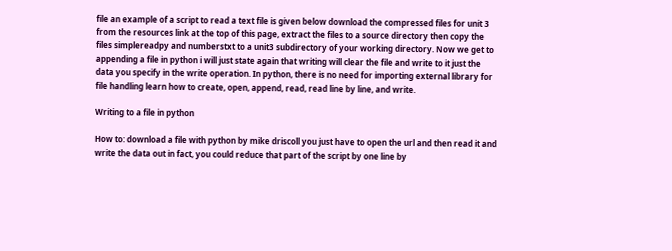file an example of a script to read a text file is given below download the compressed files for unit 3 from the resources link at the top of this page, extract the files to a source directory then copy the files simplereadpy and numberstxt to a unit3 subdirectory of your working directory. Now we get to appending a file in python i will just state again that writing will clear the file and write to it just the data you specify in the write operation. In python, there is no need for importing external library for file handling learn how to create, open, append, read, read line by line, and write.

Writing to a file in python

How to: download a file with python by mike driscoll you just have to open the url and then read it and write the data out in fact, you could reduce that part of the script by one line by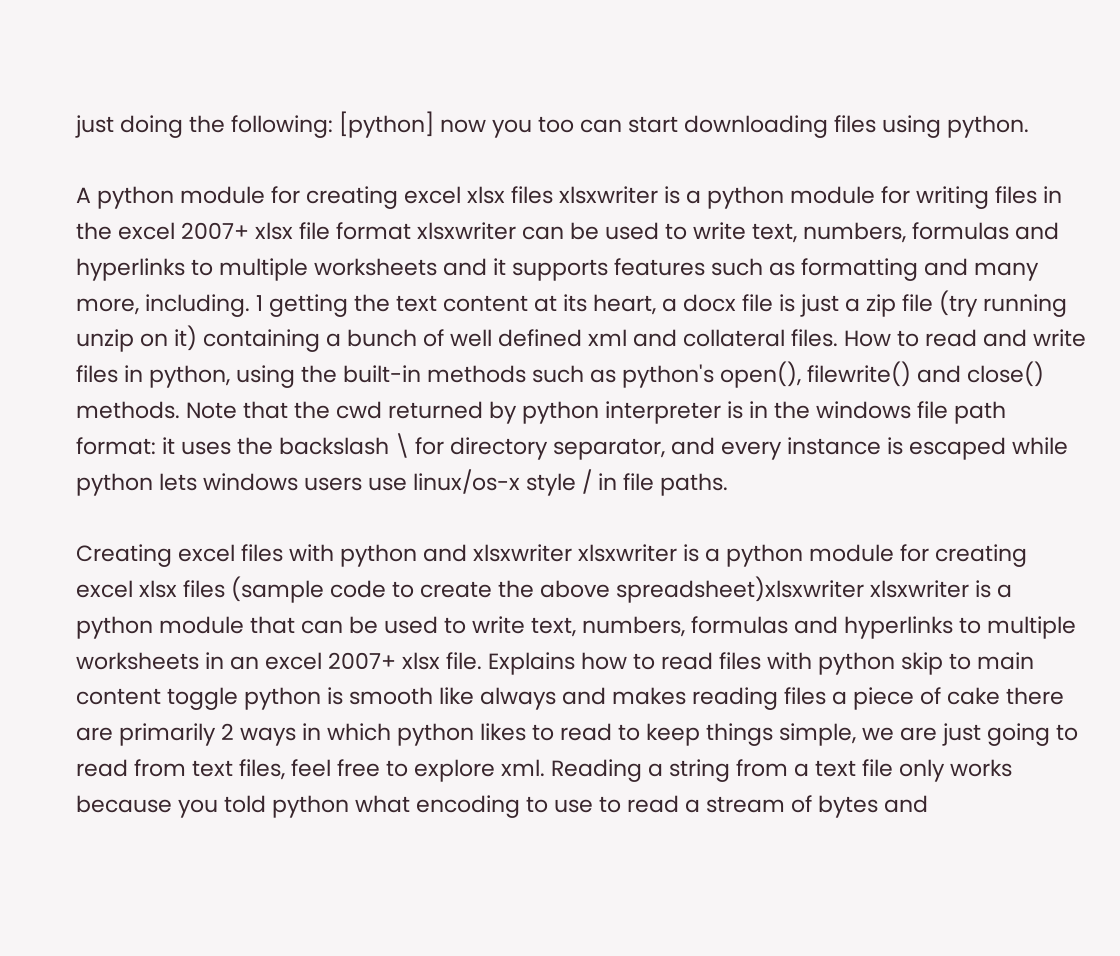just doing the following: [python] now you too can start downloading files using python.

A python module for creating excel xlsx files xlsxwriter is a python module for writing files in the excel 2007+ xlsx file format xlsxwriter can be used to write text, numbers, formulas and hyperlinks to multiple worksheets and it supports features such as formatting and many more, including. 1 getting the text content at its heart, a docx file is just a zip file (try running unzip on it) containing a bunch of well defined xml and collateral files. How to read and write files in python, using the built-in methods such as python's open(), filewrite() and close() methods. Note that the cwd returned by python interpreter is in the windows file path format: it uses the backslash \ for directory separator, and every instance is escaped while python lets windows users use linux/os-x style / in file paths.

Creating excel files with python and xlsxwriter xlsxwriter is a python module for creating excel xlsx files (sample code to create the above spreadsheet)xlsxwriter xlsxwriter is a python module that can be used to write text, numbers, formulas and hyperlinks to multiple worksheets in an excel 2007+ xlsx file. Explains how to read files with python skip to main content toggle python is smooth like always and makes reading files a piece of cake there are primarily 2 ways in which python likes to read to keep things simple, we are just going to read from text files, feel free to explore xml. Reading a string from a text file only works because you told python what encoding to use to read a stream of bytes and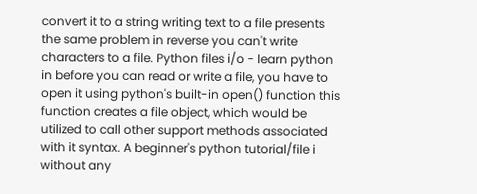convert it to a string writing text to a file presents the same problem in reverse you can't write characters to a file. Python files i/o - learn python in before you can read or write a file, you have to open it using python's built-in open() function this function creates a file object, which would be utilized to call other support methods associated with it syntax. A beginner's python tutorial/file i without any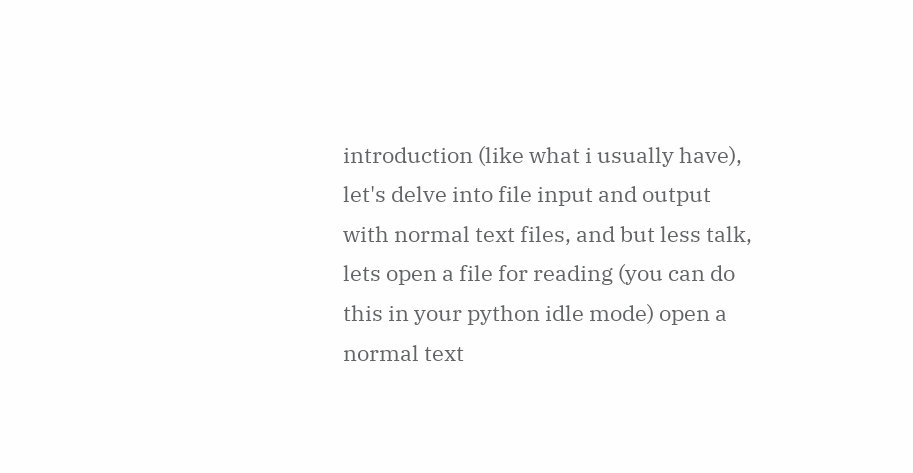introduction (like what i usually have), let's delve into file input and output with normal text files, and but less talk, lets open a file for reading (you can do this in your python idle mode) open a normal text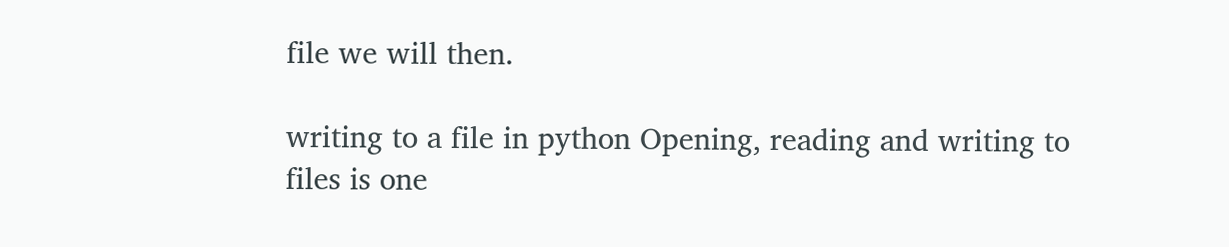file we will then.

writing to a file in python Opening, reading and writing to files is one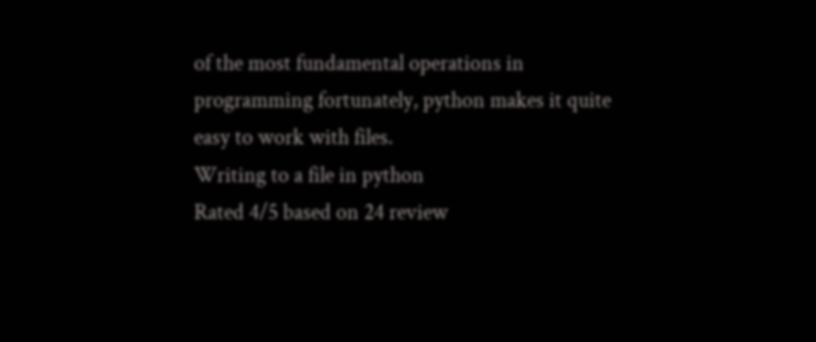of the most fundamental operations in programming fortunately, python makes it quite easy to work with files.
Writing to a file in python
Rated 4/5 based on 24 review